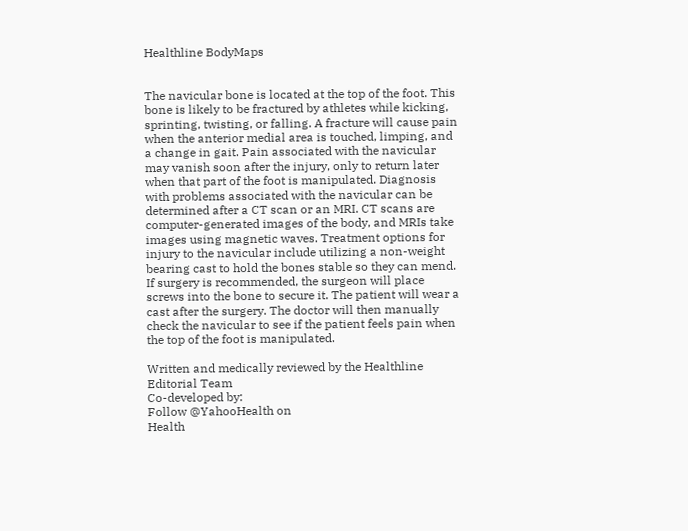Healthline BodyMaps


The navicular bone is located at the top of the foot. This bone is likely to be fractured by athletes while kicking, sprinting, twisting, or falling. A fracture will cause pain when the anterior medial area is touched, limping, and a change in gait. Pain associated with the navicular may vanish soon after the injury, only to return later when that part of the foot is manipulated. Diagnosis with problems associated with the navicular can be determined after a CT scan or an MRI. CT scans are computer-generated images of the body, and MRIs take images using magnetic waves. Treatment options for injury to the navicular include utilizing a non-weight bearing cast to hold the bones stable so they can mend. If surgery is recommended, the surgeon will place screws into the bone to secure it. The patient will wear a cast after the surgery. The doctor will then manually check the navicular to see if the patient feels pain when the top of the foot is manipulated.

Written and medically reviewed by the Healthline Editorial Team
Co-developed by:
Follow @YahooHealth on
Health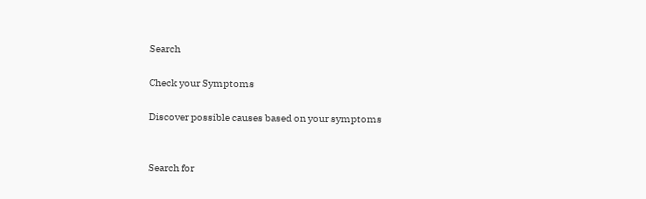Search

Check your Symptoms

Discover possible causes based on your symptoms


Search for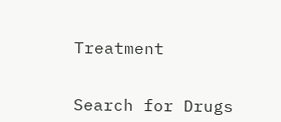Treatment


Search for Drugs